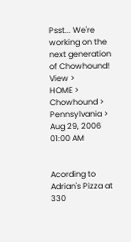Psst... We're working on the next generation of Chowhound! View >
HOME > Chowhound > Pennsylvania >
Aug 29, 2006 01:00 AM


Acording to Adrian's Pizza at 330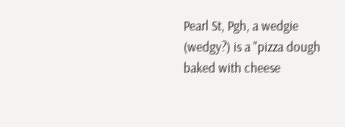Pearl St, Pgh, a wedgie (wedgy?) is a "pizza dough baked with cheese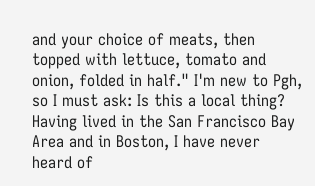and your choice of meats, then topped with lettuce, tomato and onion, folded in half." I'm new to Pgh, so I must ask: Is this a local thing? Having lived in the San Francisco Bay Area and in Boston, I have never heard of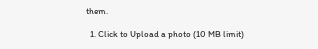them.

  1. Click to Upload a photo (10 MB limit)